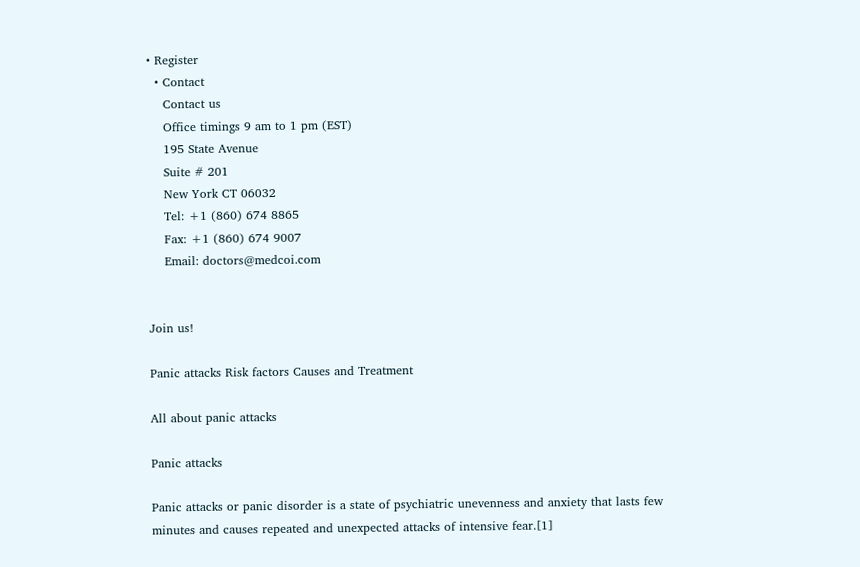• Register
  • Contact
    Contact us
    Office timings 9 am to 1 pm (EST)
    195 State Avenue
    Suite # 201
    New York CT 06032
    Tel: +1 (860) 674 8865
    Fax: +1 (860) 674 9007
    Email: doctors@medcoi.com


Join us!

Panic attacks Risk factors Causes and Treatment

All about panic attacks

Panic attacks

Panic attacks or panic disorder is a state of psychiatric unevenness and anxiety that lasts few minutes and causes repeated and unexpected attacks of intensive fear.[1]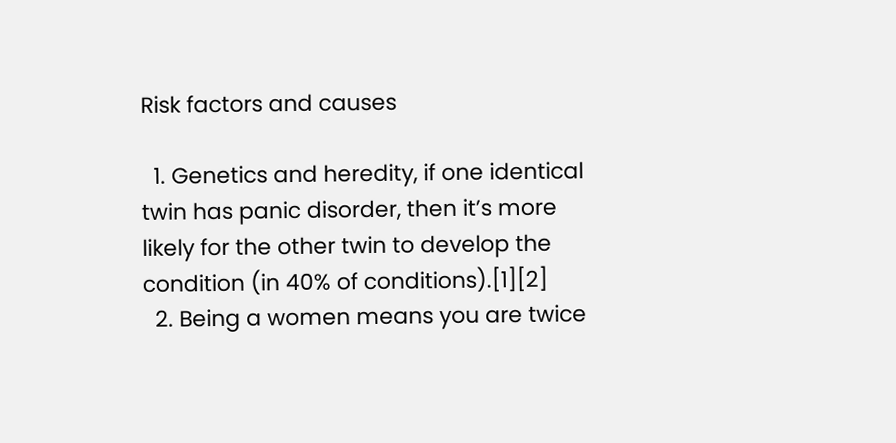Risk factors and causes

  1. Genetics and heredity, if one identical twin has panic disorder, then it’s more likely for the other twin to develop the condition (in 40% of conditions).[1][2]
  2. Being a women means you are twice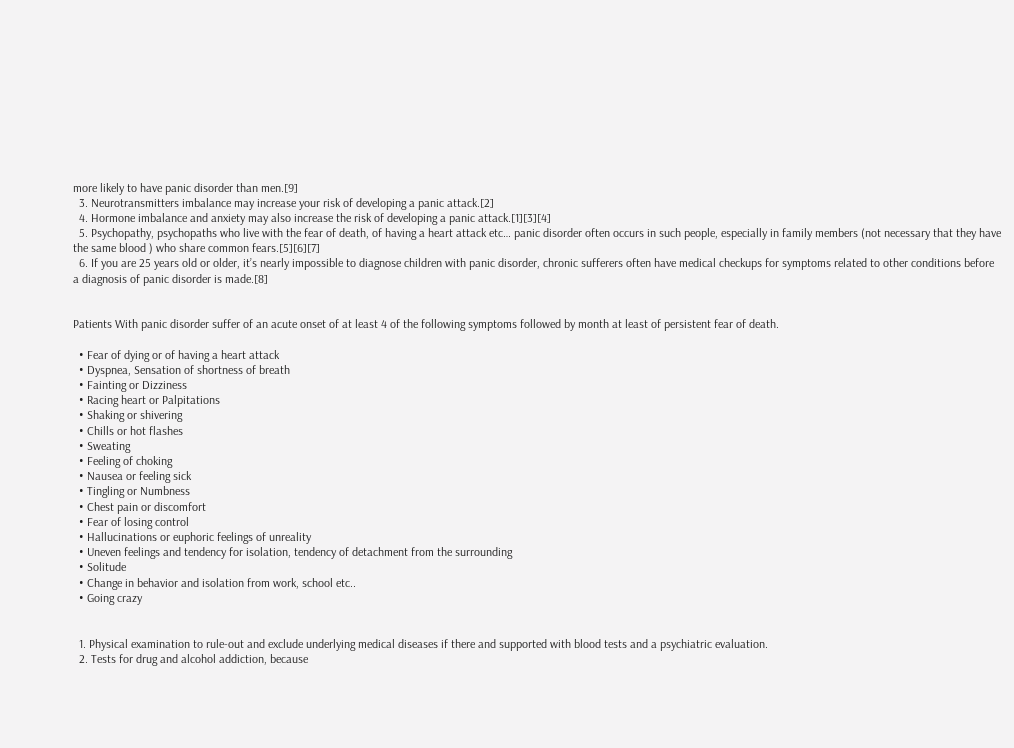more likely to have panic disorder than men.[9]
  3. Neurotransmitters imbalance may increase your risk of developing a panic attack.[2]
  4. Hormone imbalance and anxiety may also increase the risk of developing a panic attack.[1][3][4]
  5. Psychopathy, psychopaths who live with the fear of death, of having a heart attack etc… panic disorder often occurs in such people, especially in family members (not necessary that they have the same blood ) who share common fears.[5][6][7]
  6. If you are 25 years old or older, it’s nearly impossible to diagnose children with panic disorder, chronic sufferers often have medical checkups for symptoms related to other conditions before a diagnosis of panic disorder is made.[8]


Patients With panic disorder suffer of an acute onset of at least 4 of the following symptoms followed by month at least of persistent fear of death.

  • Fear of dying or of having a heart attack
  • Dyspnea, Sensation of shortness of breath
  • Fainting or Dizziness
  • Racing heart or Palpitations
  • Shaking or shivering
  • Chills or hot flashes
  • Sweating
  • Feeling of choking
  • Nausea or feeling sick
  • Tingling or Numbness
  • Chest pain or discomfort
  • Fear of losing control
  • Hallucinations or euphoric feelings of unreality
  • Uneven feelings and tendency for isolation, tendency of detachment from the surrounding
  • Solitude
  • Change in behavior and isolation from work, school etc..
  • Going crazy


  1. Physical examination to rule-out and exclude underlying medical diseases if there and supported with blood tests and a psychiatric evaluation.
  2. Tests for drug and alcohol addiction, because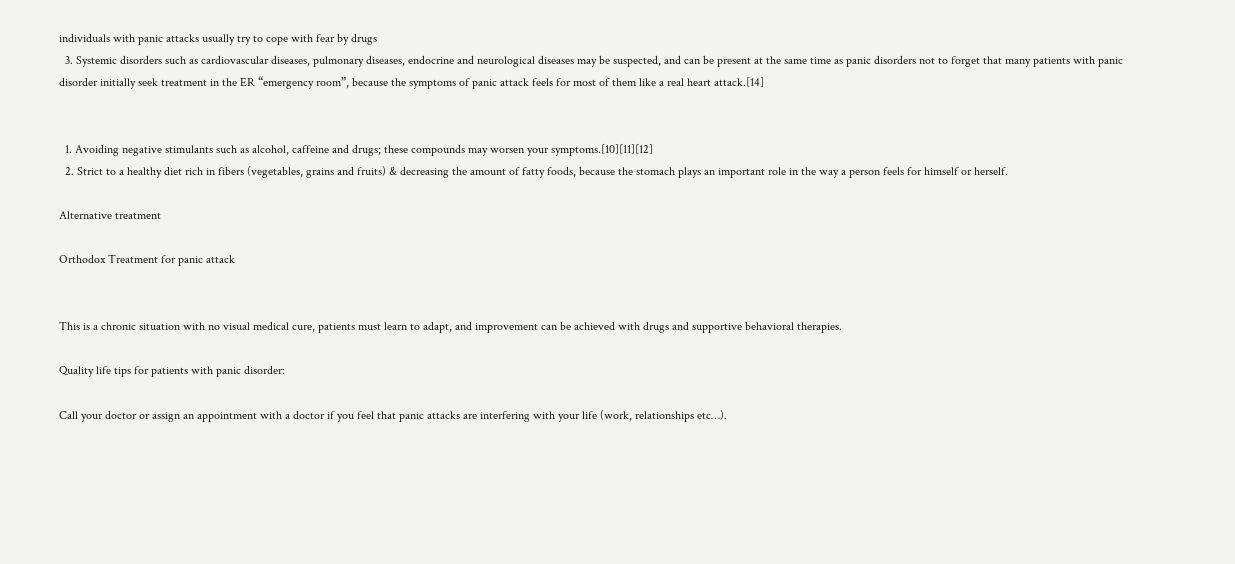individuals with panic attacks usually try to cope with fear by drugs
  3. Systemic disorders such as cardiovascular diseases, pulmonary diseases, endocrine and neurological diseases may be suspected, and can be present at the same time as panic disorders not to forget that many patients with panic disorder initially seek treatment in the ER “emergency room”, because the symptoms of panic attack feels for most of them like a real heart attack.[14]


  1. Avoiding negative stimulants such as alcohol, caffeine and drugs; these compounds may worsen your symptoms.[10][11][12]
  2. Strict to a healthy diet rich in fibers (vegetables, grains and fruits) & decreasing the amount of fatty foods, because the stomach plays an important role in the way a person feels for himself or herself.

Alternative treatment

Orthodox Treatment for panic attack


This is a chronic situation with no visual medical cure, patients must learn to adapt, and improvement can be achieved with drugs and supportive behavioral therapies.

Quality life tips for patients with panic disorder:

Call your doctor or assign an appointment with a doctor if you feel that panic attacks are interfering with your life (work, relationships etc…).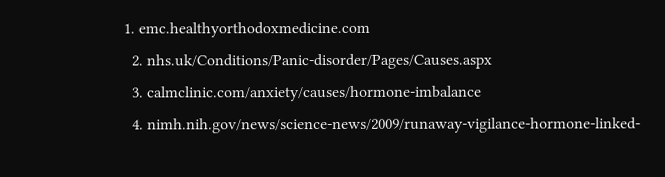1. emc.healthyorthodoxmedicine.com
  2. nhs.uk/Conditions/Panic-disorder/Pages/Causes.aspx
  3. calmclinic.com/anxiety/causes/hormone-imbalance
  4. nimh.nih.gov/news/science-news/2009/runaway-vigilance-hormone-linked-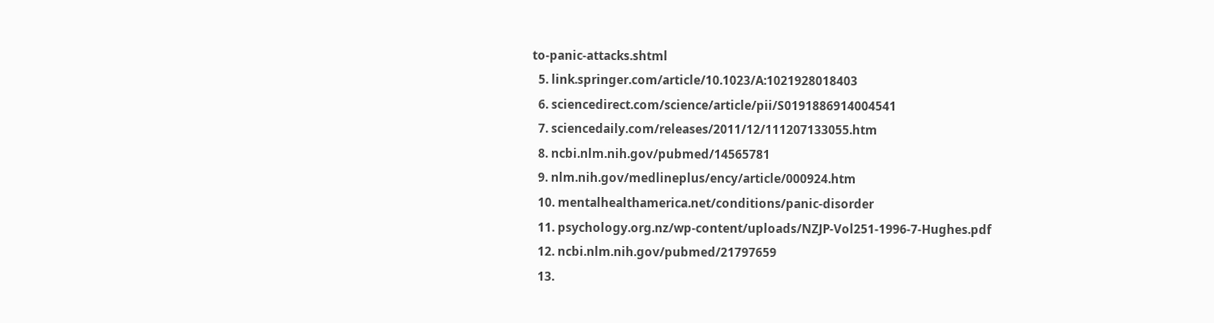to-panic-attacks.shtml
  5. link.springer.com/article/10.1023/A:1021928018403
  6. sciencedirect.com/science/article/pii/S0191886914004541
  7. sciencedaily.com/releases/2011/12/111207133055.htm
  8. ncbi.nlm.nih.gov/pubmed/14565781
  9. nlm.nih.gov/medlineplus/ency/article/000924.htm
  10. mentalhealthamerica.net/conditions/panic-disorder
  11. psychology.org.nz/wp-content/uploads/NZJP-Vol251-1996-7-Hughes.pdf
  12. ncbi.nlm.nih.gov/pubmed/21797659
  13.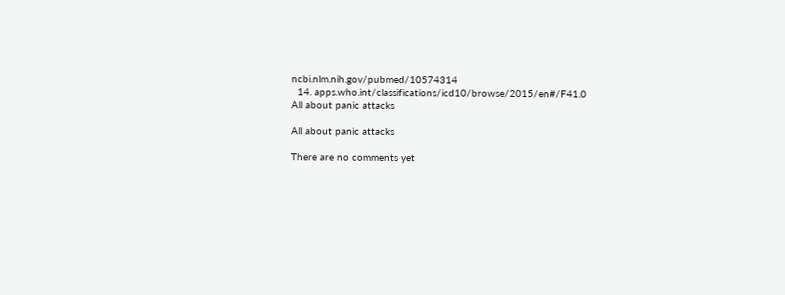ncbi.nlm.nih.gov/pubmed/10574314
  14. apps.who.int/classifications/icd10/browse/2015/en#/F41.0
All about panic attacks

All about panic attacks

There are no comments yet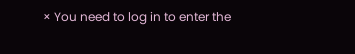× You need to log in to enter the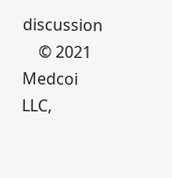discussion
    © 2021 Medcoi LLC,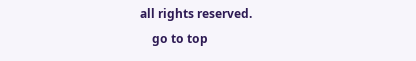all rights reserved.
    go to top